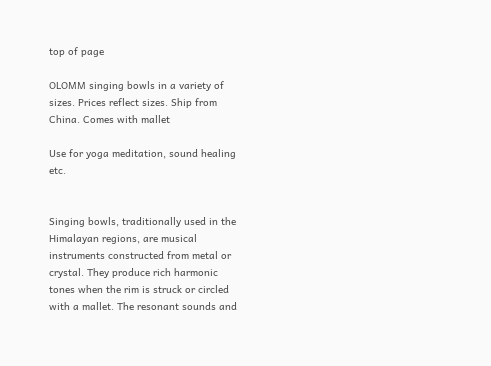top of page

OLOMM singing bowls in a variety of sizes. Prices reflect sizes. Ship from China. Comes with mallet

Use for yoga meditation, sound healing etc.


Singing bowls, traditionally used in the Himalayan regions, are musical instruments constructed from metal or crystal. They produce rich harmonic tones when the rim is struck or circled with a mallet. The resonant sounds and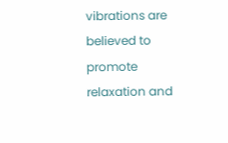vibrations are believed to promote relaxation and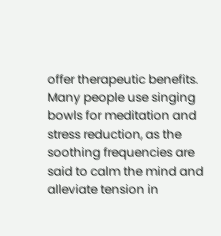offer therapeutic benefits. Many people use singing bowls for meditation and stress reduction, as the soothing frequencies are said to calm the mind and alleviate tension in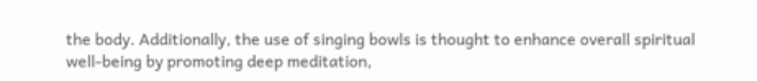the body. Additionally, the use of singing bowls is thought to enhance overall spiritual well-being by promoting deep meditation,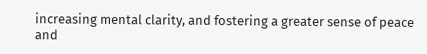increasing mental clarity, and fostering a greater sense of peace and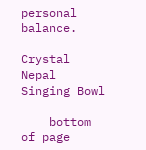personal balance.

Crystal Nepal Singing Bowl

    bottom of page